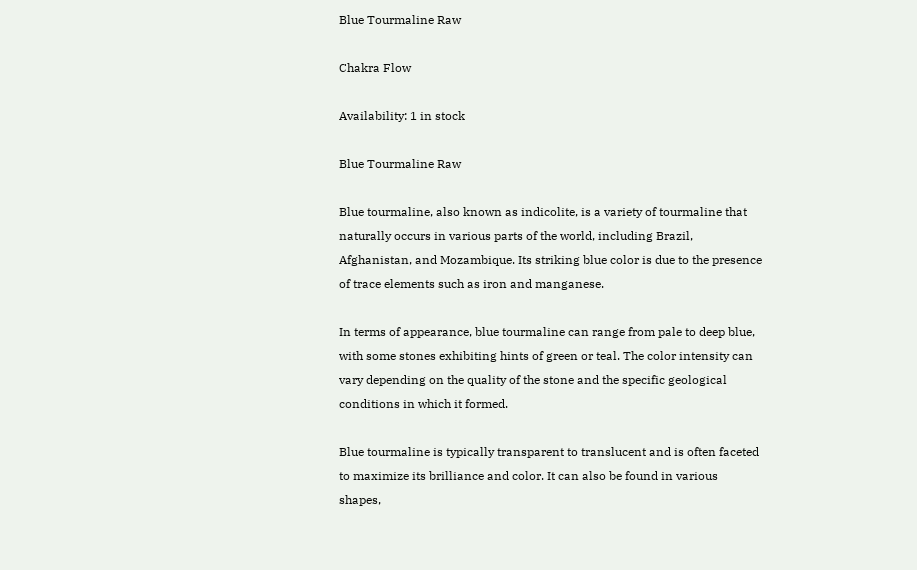Blue Tourmaline Raw

Chakra Flow

Availability: 1 in stock

Blue Tourmaline Raw

Blue tourmaline, also known as indicolite, is a variety of tourmaline that naturally occurs in various parts of the world, including Brazil, Afghanistan, and Mozambique. Its striking blue color is due to the presence of trace elements such as iron and manganese.

In terms of appearance, blue tourmaline can range from pale to deep blue, with some stones exhibiting hints of green or teal. The color intensity can vary depending on the quality of the stone and the specific geological conditions in which it formed.

Blue tourmaline is typically transparent to translucent and is often faceted to maximize its brilliance and color. It can also be found in various shapes,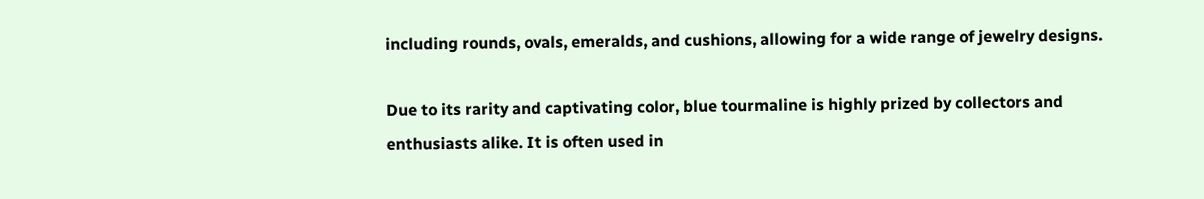including rounds, ovals, emeralds, and cushions, allowing for a wide range of jewelry designs.

Due to its rarity and captivating color, blue tourmaline is highly prized by collectors and enthusiasts alike. It is often used in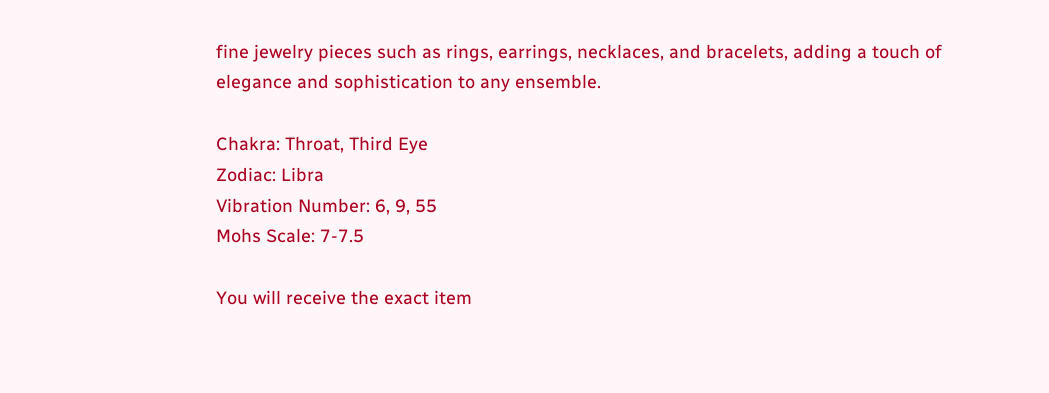fine jewelry pieces such as rings, earrings, necklaces, and bracelets, adding a touch of elegance and sophistication to any ensemble.

Chakra: Throat, Third Eye
Zodiac: Libra
Vibration Number: 6, 9, 55
Mohs Scale: 7-7.5

You will receive the exact item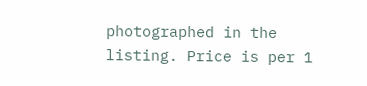photographed in the listing. Price is per 1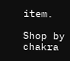item.

Shop by chakra